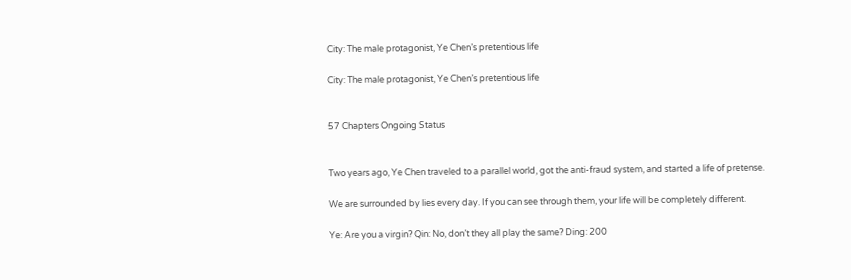City: The male protagonist, Ye Chen’s pretentious life

City: The male protagonist, Ye Chen’s pretentious life


57 Chapters Ongoing Status


Two years ago, Ye Chen traveled to a parallel world, got the anti-fraud system, and started a life of pretense.

We are surrounded by lies every day. If you can see through them, your life will be completely different.

Ye: Are you a virgin? Qin: No, don’t they all play the same? Ding: 200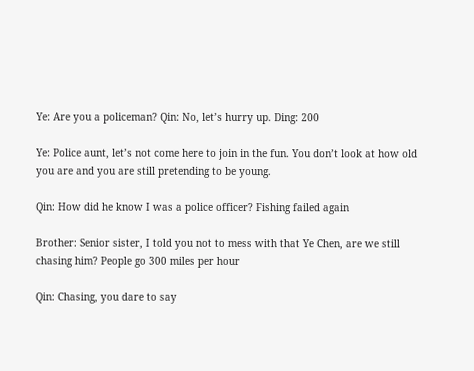Ye: Are you a policeman? Qin: No, let’s hurry up. Ding: 200

Ye: Police aunt, let’s not come here to join in the fun. You don’t look at how old you are and you are still pretending to be young.

Qin: How did he know I was a police officer? Fishing failed again

Brother: Senior sister, I told you not to mess with that Ye Chen, are we still chasing him? People go 300 miles per hour

Qin: Chasing, you dare to say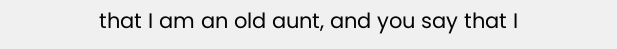that I am an old aunt, and you say that I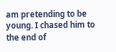am pretending to be young. I chased him to the end of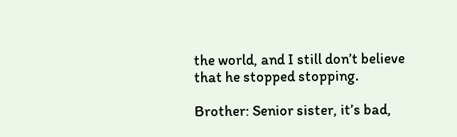the world, and I still don’t believe that he stopped stopping.

Brother: Senior sister, it’s bad,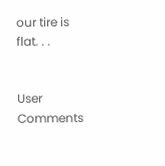our tire is flat. . .


User Comments